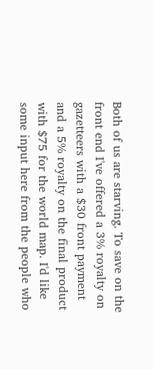Both of us are starving. To save on the front end I've offered a 3% royalty on gazetteers with a $30 front payment and a 5% royalty on the final product with $75 for the world map. I'd like some input here from the people who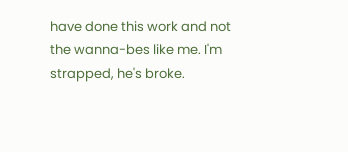have done this work and not the wanna-bes like me. I'm strapped, he's broke.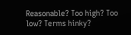Reasonable? Too high? Too low? Terms hinky?